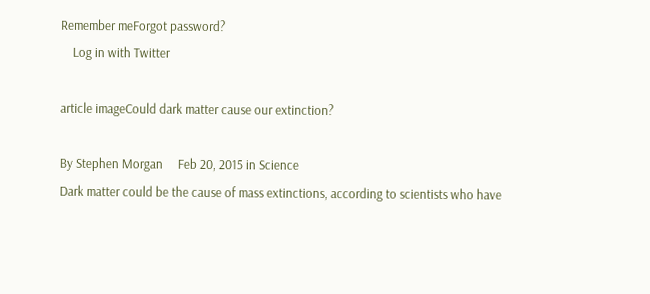Remember meForgot password?
    Log in with Twitter

article imageCould dark matter cause our extinction?

By Stephen Morgan     Feb 20, 2015 in Science
Dark matter could be the cause of mass extinctions, according to scientists who have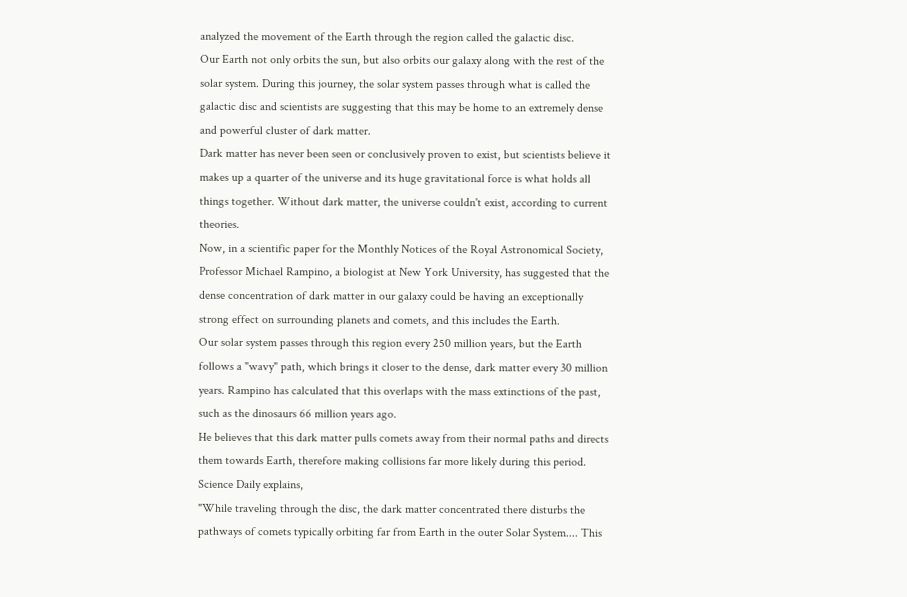analyzed the movement of the Earth through the region called the galactic disc.
Our Earth not only orbits the sun, but also orbits our galaxy along with the rest of the solar system. During this journey, the solar system passes through what is called the galactic disc and scientists are suggesting that this may be home to an extremely dense and powerful cluster of dark matter.
Dark matter has never been seen or conclusively proven to exist, but scientists believe it makes up a quarter of the universe and its huge gravitational force is what holds all things together. Without dark matter, the universe couldn't exist, according to current theories.
Now, in a scientific paper for the Monthly Notices of the Royal Astronomical Society, Professor Michael Rampino, a biologist at New York University, has suggested that the dense concentration of dark matter in our galaxy could be having an exceptionally strong effect on surrounding planets and comets, and this includes the Earth.
Our solar system passes through this region every 250 million years, but the Earth follows a "wavy" path, which brings it closer to the dense, dark matter every 30 million years. Rampino has calculated that this overlaps with the mass extinctions of the past, such as the dinosaurs 66 million years ago.
He believes that this dark matter pulls comets away from their normal paths and directs them towards Earth, therefore making collisions far more likely during this period. Science Daily explains,
"While traveling through the disc, the dark matter concentrated there disturbs the pathways of comets typically orbiting far from Earth in the outer Solar System.... This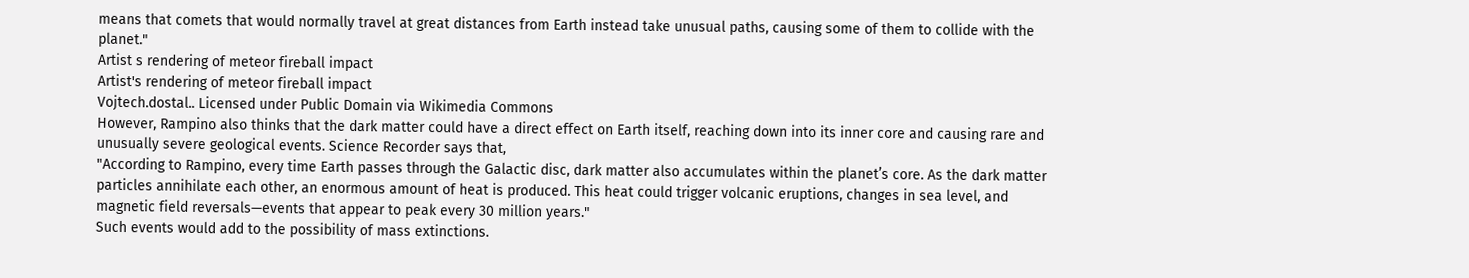means that comets that would normally travel at great distances from Earth instead take unusual paths, causing some of them to collide with the planet."
Artist s rendering of meteor fireball impact
Artist's rendering of meteor fireball impact
Vojtech.dostal.. Licensed under Public Domain via Wikimedia Commons
However, Rampino also thinks that the dark matter could have a direct effect on Earth itself, reaching down into its inner core and causing rare and unusually severe geological events. Science Recorder says that,
"According to Rampino, every time Earth passes through the Galactic disc, dark matter also accumulates within the planet’s core. As the dark matter particles annihilate each other, an enormous amount of heat is produced. This heat could trigger volcanic eruptions, changes in sea level, and magnetic field reversals—events that appear to peak every 30 million years."
Such events would add to the possibility of mass extinctions.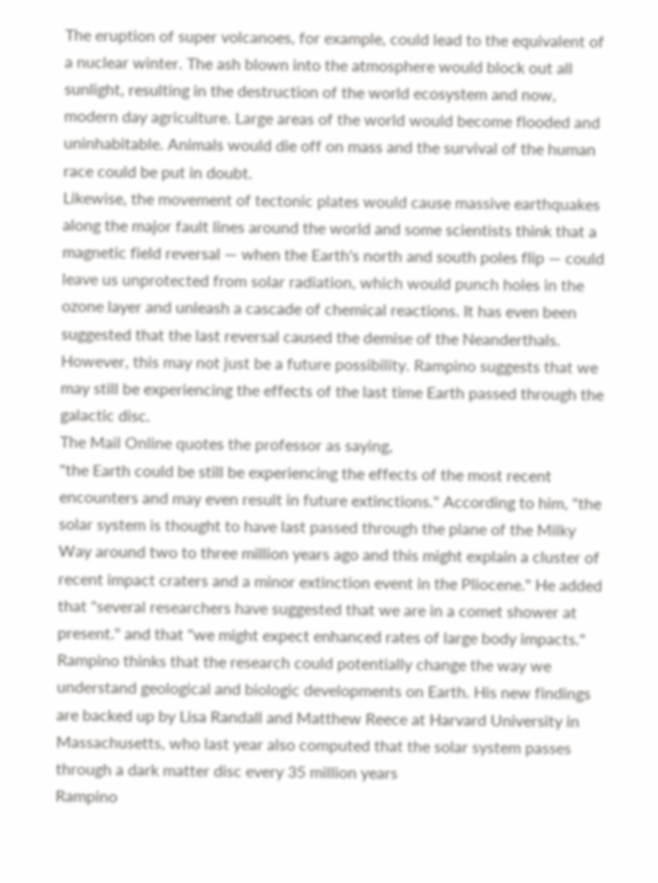The eruption of super volcanoes, for example, could lead to the equivalent of a nuclear winter. The ash blown into the atmosphere would block out all sunlight, resulting in the destruction of the world ecosystem and now, modern day agriculture. Large areas of the world would become flooded and uninhabitable. Animals would die off on mass and the survival of the human race could be put in doubt.
Likewise, the movement of tectonic plates would cause massive earthquakes along the major fault lines around the world and some scientists think that a magnetic field reversal — when the Earth's north and south poles flip — could leave us unprotected from solar radiation, which would punch holes in the ozone layer and unleash a cascade of chemical reactions. It has even been suggested that the last reversal caused the demise of the Neanderthals.
However, this may not just be a future possibility. Rampino suggests that we may still be experiencing the effects of the last time Earth passed through the galactic disc.
The Mail Online quotes the professor as saying,
"the Earth could be still be experiencing the effects of the most recent encounters and may even result in future extinctions." According to him, "the solar system is thought to have last passed through the plane of the Milky Way around two to three million years ago and this might explain a cluster of recent impact craters and a minor extinction event in the Pliocene." He added that "several researchers have suggested that we are in a comet shower at present." and that "we might expect enhanced rates of large body impacts."
Rampino thinks that the research could potentially change the way we understand geological and biologic developments on Earth. His new findings are backed up by Lisa Randall and Matthew Reece at Harvard University in Massachusetts, who last year also computed that the solar system passes through a dark matter disc every 35 million years
Rampino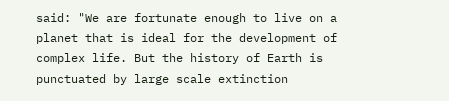said: "We are fortunate enough to live on a planet that is ideal for the development of complex life. But the history of Earth is punctuated by large scale extinction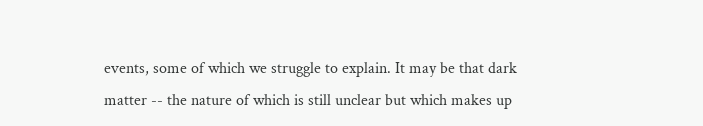events, some of which we struggle to explain. It may be that dark matter -- the nature of which is still unclear but which makes up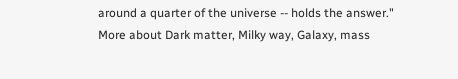around a quarter of the universe -- holds the answer."
More about Dark matter, Milky way, Galaxy, mass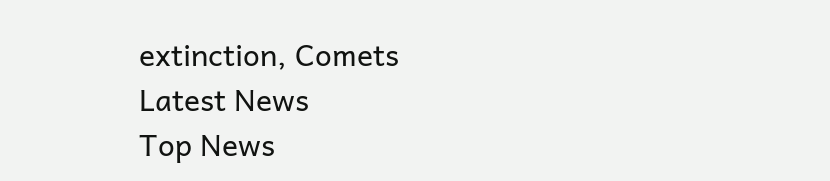extinction, Comets
Latest News
Top News